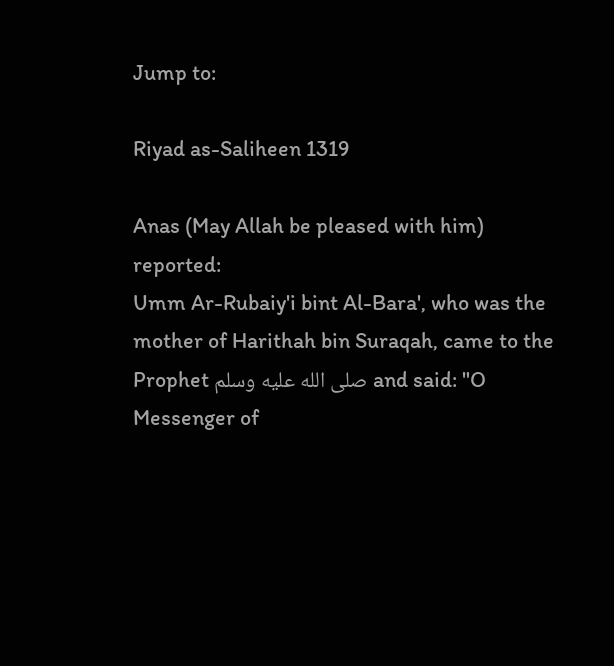Jump to:

Riyad as-Saliheen 1319

Anas (May Allah be pleased with him) reported:
Umm Ar-Rubaiy'i bint Al-Bara', who was the mother of Harithah bin Suraqah, came to the Prophet صلى الله عليه وسلم and said: "O Messenger of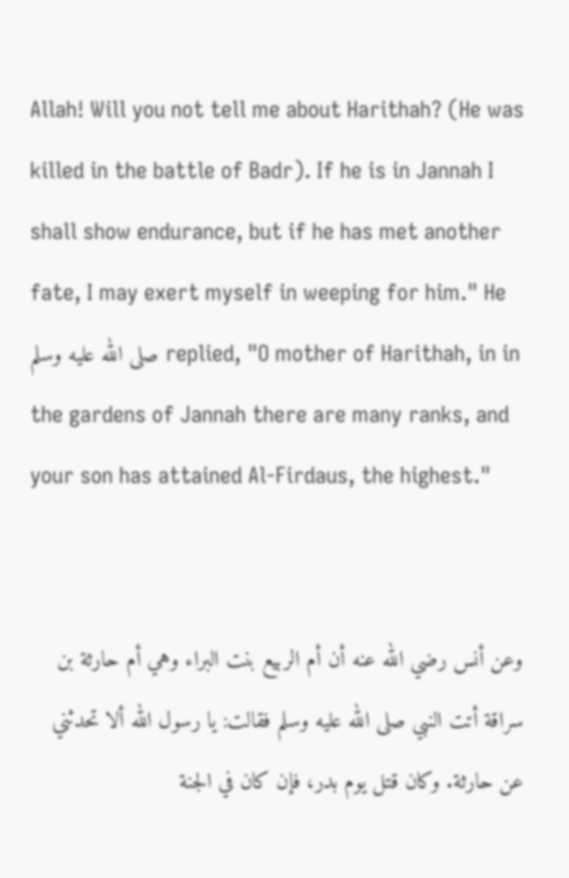Allah! Will you not tell me about Harithah? (He was killed in the battle of Badr). If he is in Jannah I shall show endurance, but if he has met another fate, I may exert myself in weeping for him." He صلى الله عليه وسلم replied, "O mother of Harithah, in in the gardens of Jannah there are many ranks, and your son has attained Al-Firdaus, the highest."


وعن أنس رضي الله عنه أن أم الربيع بنت البراء وهي أم حارثة بن سراقة أتت النبي صلى الله عليه وسلم فقالت: يا رسول الله ألا تحدثني عن حارثة. وكان قتل يوم بدر، فإن كان في الجنة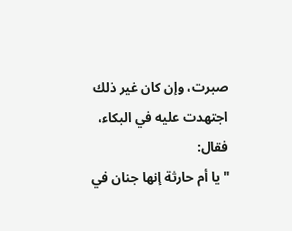صبرت، وإن كان غير ذلك اجتهدت عليه في البكاء، فقال:
"يا أم حارثة إنها جنان في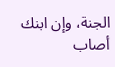الجنة، وإن ابنك أصاب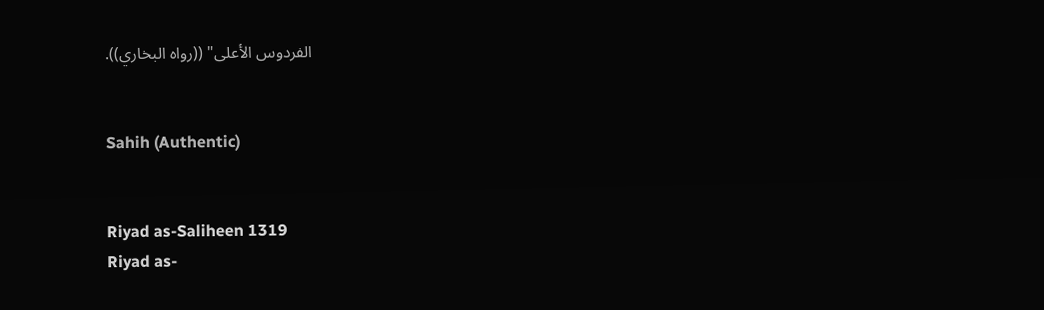الفردوس الأعلى" ((رواه البخاري)).


Sahih (Authentic)


Riyad as-Saliheen 1319
Riyad as-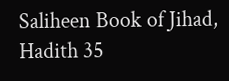Saliheen Book of Jihad, Hadith 35